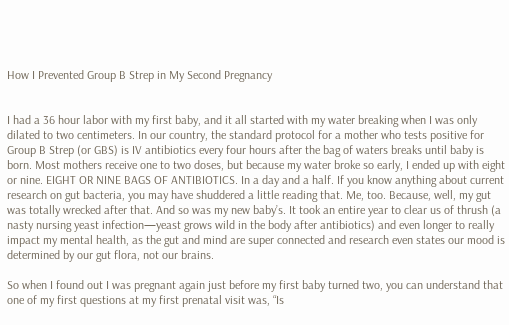How I Prevented Group B Strep in My Second Pregnancy


I had a 36 hour labor with my first baby, and it all started with my water breaking when I was only dilated to two centimeters. In our country, the standard protocol for a mother who tests positive for Group B Strep (or GBS) is IV antibiotics every four hours after the bag of waters breaks until baby is born. Most mothers receive one to two doses, but because my water broke so early, I ended up with eight or nine. EIGHT OR NINE BAGS OF ANTIBIOTICS. In a day and a half. If you know anything about current research on gut bacteria, you may have shuddered a little reading that. Me, too. Because, well, my gut was totally wrecked after that. And so was my new baby’s. It took an entire year to clear us of thrush (a nasty nursing yeast infection—yeast grows wild in the body after antibiotics) and even longer to really impact my mental health, as the gut and mind are super connected and research even states our mood is determined by our gut flora, not our brains.

So when I found out I was pregnant again just before my first baby turned two, you can understand that one of my first questions at my first prenatal visit was, “Is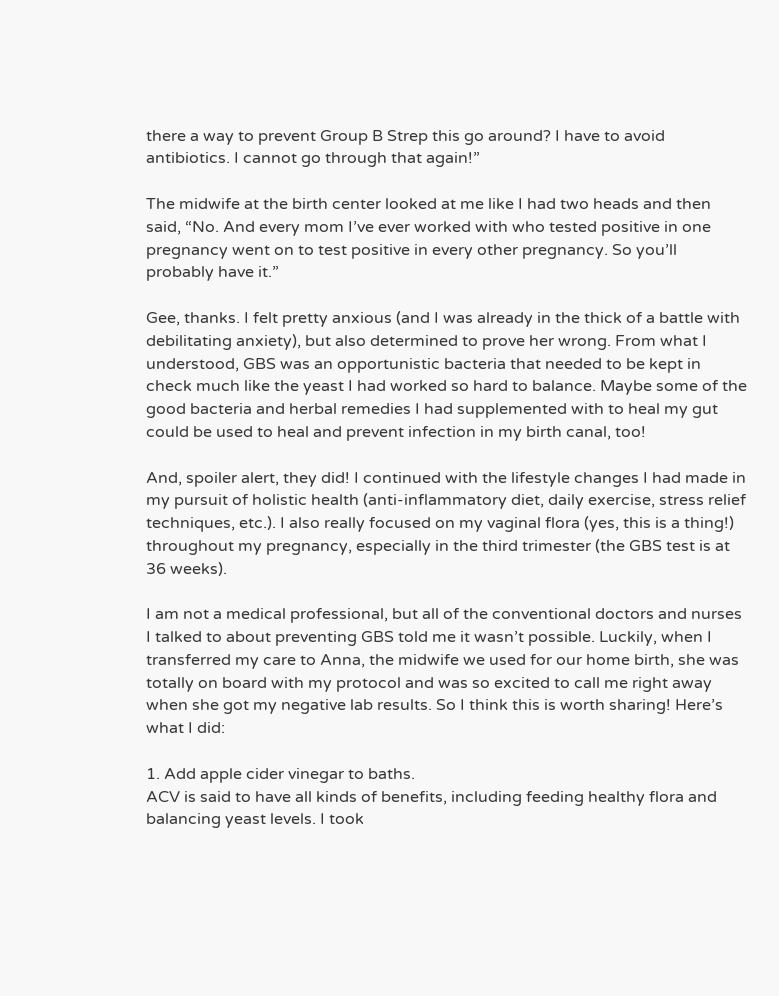there a way to prevent Group B Strep this go around? I have to avoid antibiotics. I cannot go through that again!”

The midwife at the birth center looked at me like I had two heads and then said, “No. And every mom I’ve ever worked with who tested positive in one pregnancy went on to test positive in every other pregnancy. So you’ll probably have it.”

Gee, thanks. I felt pretty anxious (and I was already in the thick of a battle with debilitating anxiety), but also determined to prove her wrong. From what I understood, GBS was an opportunistic bacteria that needed to be kept in check much like the yeast I had worked so hard to balance. Maybe some of the good bacteria and herbal remedies I had supplemented with to heal my gut could be used to heal and prevent infection in my birth canal, too!

And, spoiler alert, they did! I continued with the lifestyle changes I had made in my pursuit of holistic health (anti-inflammatory diet, daily exercise, stress relief techniques, etc.). I also really focused on my vaginal flora (yes, this is a thing!) throughout my pregnancy, especially in the third trimester (the GBS test is at 36 weeks).

I am not a medical professional, but all of the conventional doctors and nurses I talked to about preventing GBS told me it wasn’t possible. Luckily, when I transferred my care to Anna, the midwife we used for our home birth, she was totally on board with my protocol and was so excited to call me right away when she got my negative lab results. So I think this is worth sharing! Here’s what I did:

1. Add apple cider vinegar to baths.
ACV is said to have all kinds of benefits, including feeding healthy flora and balancing yeast levels. I took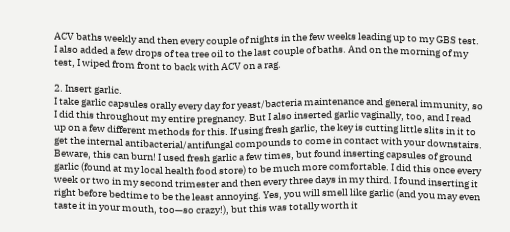ACV baths weekly and then every couple of nights in the few weeks leading up to my GBS test. I also added a few drops of tea tree oil to the last couple of baths. And on the morning of my test, I wiped from front to back with ACV on a rag.

2. Insert garlic.
I take garlic capsules orally every day for yeast/bacteria maintenance and general immunity, so I did this throughout my entire pregnancy. But I also inserted garlic vaginally, too, and I read up on a few different methods for this. If using fresh garlic, the key is cutting little slits in it to get the internal antibacterial/antifungal compounds to come in contact with your downstairs. Beware, this can burn! I used fresh garlic a few times, but found inserting capsules of ground garlic (found at my local health food store) to be much more comfortable. I did this once every week or two in my second trimester and then every three days in my third. I found inserting it right before bedtime to be the least annoying. Yes, you will smell like garlic (and you may even taste it in your mouth, too—so crazy!), but this was totally worth it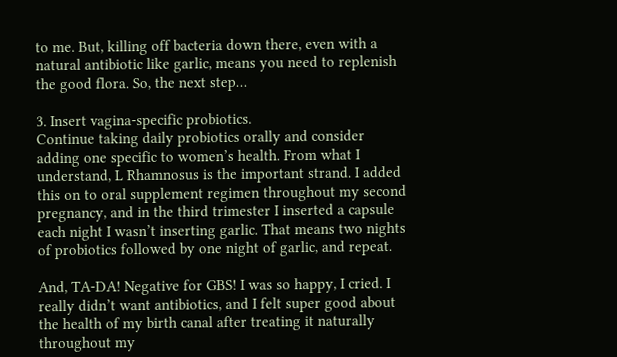to me. But, killing off bacteria down there, even with a natural antibiotic like garlic, means you need to replenish the good flora. So, the next step…

3. Insert vagina-specific probiotics.
Continue taking daily probiotics orally and consider adding one specific to women’s health. From what I understand, L Rhamnosus is the important strand. I added this on to oral supplement regimen throughout my second pregnancy, and in the third trimester I inserted a capsule each night I wasn’t inserting garlic. That means two nights of probiotics followed by one night of garlic, and repeat.

And, TA-DA! Negative for GBS! I was so happy, I cried. I really didn’t want antibiotics, and I felt super good about the health of my birth canal after treating it naturally throughout my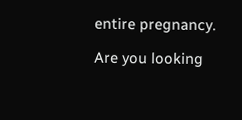entire pregnancy.

Are you looking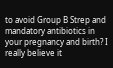to avoid Group B Strep and mandatory antibiotics in your pregnancy and birth? I really believe it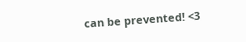can be prevented! <3